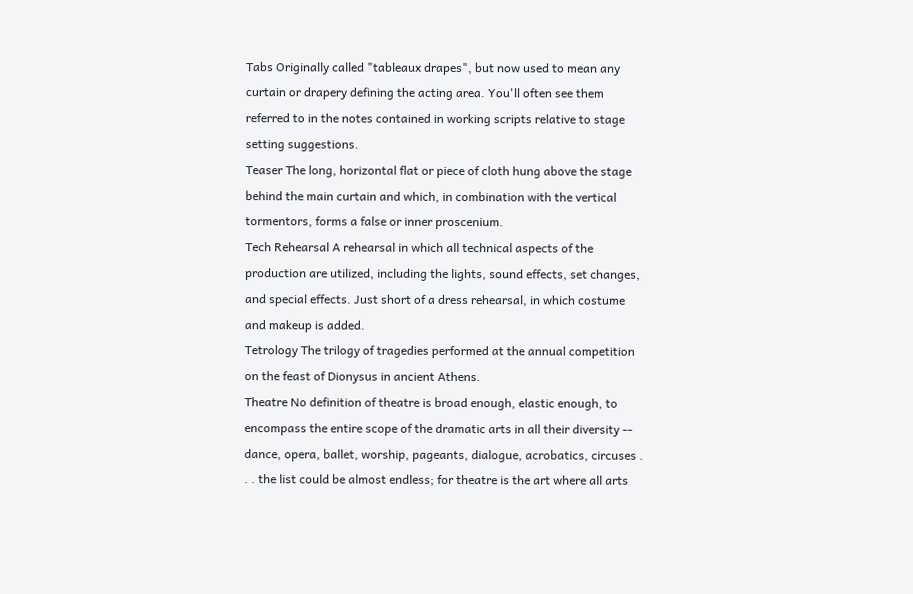Tabs Originally called "tableaux drapes", but now used to mean any curtain or drapery defining the acting area. You'll often see them referred to in the notes contained in working scripts relative to stage setting suggestions.
Teaser The long, horizontal flat or piece of cloth hung above the stage behind the main curtain and which, in combination with the vertical tormentors, forms a false or inner proscenium.
Tech Rehearsal A rehearsal in which all technical aspects of the production are utilized, including the lights, sound effects, set changes, and special effects. Just short of a dress rehearsal, in which costume and makeup is added.
Tetrology The trilogy of tragedies performed at the annual competition on the feast of Dionysus in ancient Athens.
Theatre No definition of theatre is broad enough, elastic enough, to encompass the entire scope of the dramatic arts in all their diversity -- dance, opera, ballet, worship, pageants, dialogue, acrobatics, circuses . . . the list could be almost endless; for theatre is the art where all arts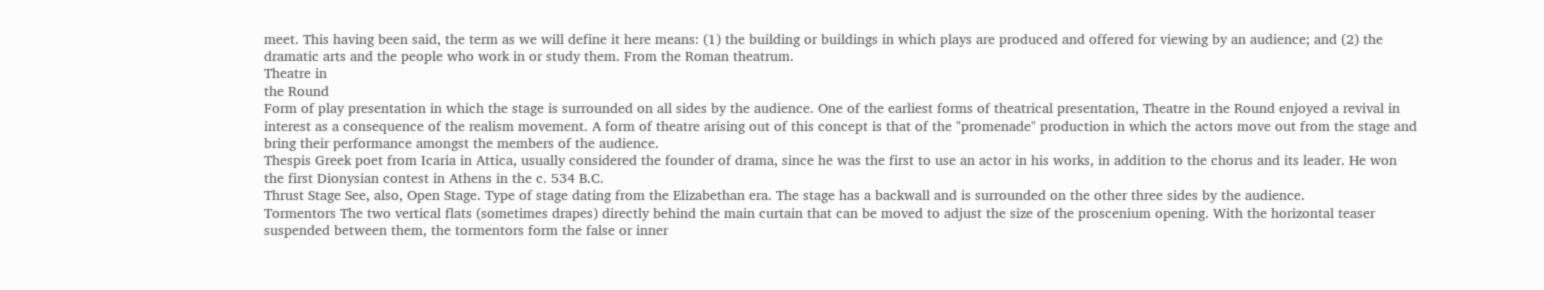meet. This having been said, the term as we will define it here means: (1) the building or buildings in which plays are produced and offered for viewing by an audience; and (2) the dramatic arts and the people who work in or study them. From the Roman theatrum.
Theatre in
the Round
Form of play presentation in which the stage is surrounded on all sides by the audience. One of the earliest forms of theatrical presentation, Theatre in the Round enjoyed a revival in interest as a consequence of the realism movement. A form of theatre arising out of this concept is that of the "promenade" production in which the actors move out from the stage and bring their performance amongst the members of the audience.
Thespis Greek poet from Icaria in Attica, usually considered the founder of drama, since he was the first to use an actor in his works, in addition to the chorus and its leader. He won the first Dionysian contest in Athens in the c. 534 B.C.
Thrust Stage See, also, Open Stage. Type of stage dating from the Elizabethan era. The stage has a backwall and is surrounded on the other three sides by the audience.
Tormentors The two vertical flats (sometimes drapes) directly behind the main curtain that can be moved to adjust the size of the proscenium opening. With the horizontal teaser suspended between them, the tormentors form the false or inner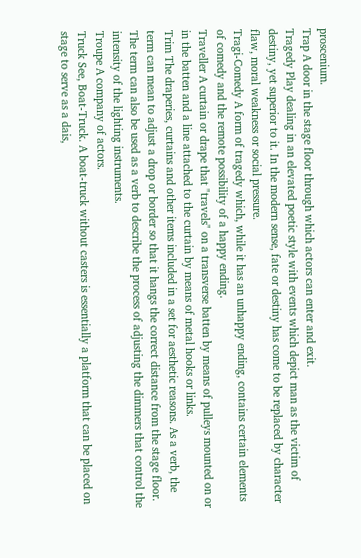proscenium.
Trap A door in the stage floor through which actors can enter and exit.
Tragedy Play dealing in an elevated poetic style with events which depict man as the victim of destiny, yet superior to it. In the modern sense, fate or destiny has come to be replaced by character flaw, moral weakness or social pressure.
Tragi-Comedy A form of tragedy which, while it has an unhappy ending, contains certain elements of comedy and the remote possibility of a happy ending.
Traveller A curtain or drape that "travels" on a transverse batten by means of pulleys mounted on or in the batten and a line attached to the curtain by means of metal hooks or links.
Trim The draperies, curtains and other items included in a set for aesthetic reasons. As a verb, the term can mean to adjust a drop or border so that it hangs the correct distance from the stage floor. The term can also be used as a verb to describe the process of adjusting the dimmers that control the intensity of the lighting instruments.
Troupe A company of actors.
Truck See, Boat-Truck. A boat-truck without casters is essentially a platform that can be placed on stage to serve as a dais,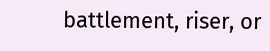battlement, riser, or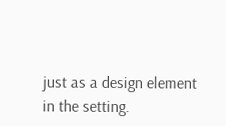just as a design element in the setting.